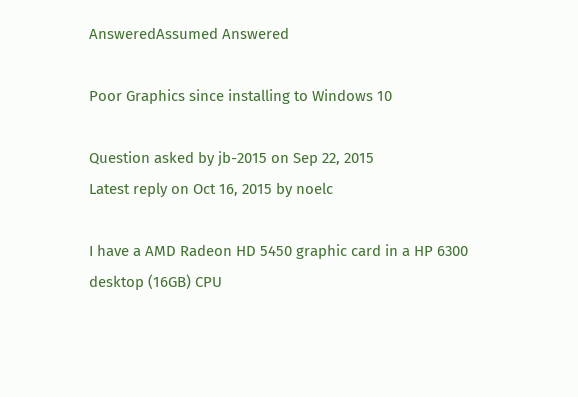AnsweredAssumed Answered

Poor Graphics since installing to Windows 10

Question asked by jb-2015 on Sep 22, 2015
Latest reply on Oct 16, 2015 by noelc

I have a AMD Radeon HD 5450 graphic card in a HP 6300 desktop (16GB) CPU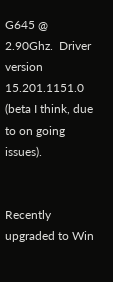G645 @ 2.90Ghz.  Driver version 15.201.1151.0 (beta I think, due to on going issues).


Recently upgraded to Win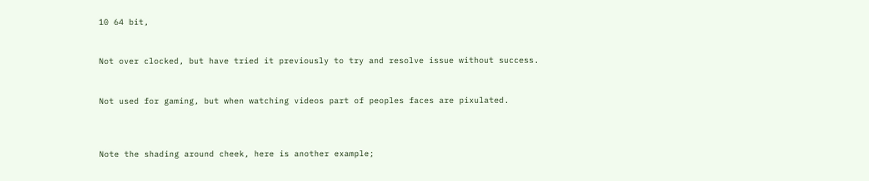10 64 bit,


Not over clocked, but have tried it previously to try and resolve issue without success.


Not used for gaming, but when watching videos part of peoples faces are pixulated.



Note the shading around cheek, here is another example;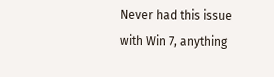Never had this issue with Win 7, anything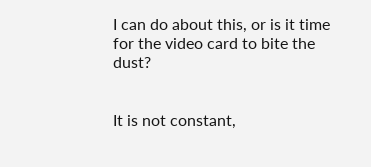I can do about this, or is it time for the video card to bite the dust?


It is not constant,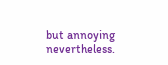but annoying nevertheless.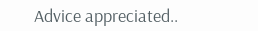Advice appreciated..